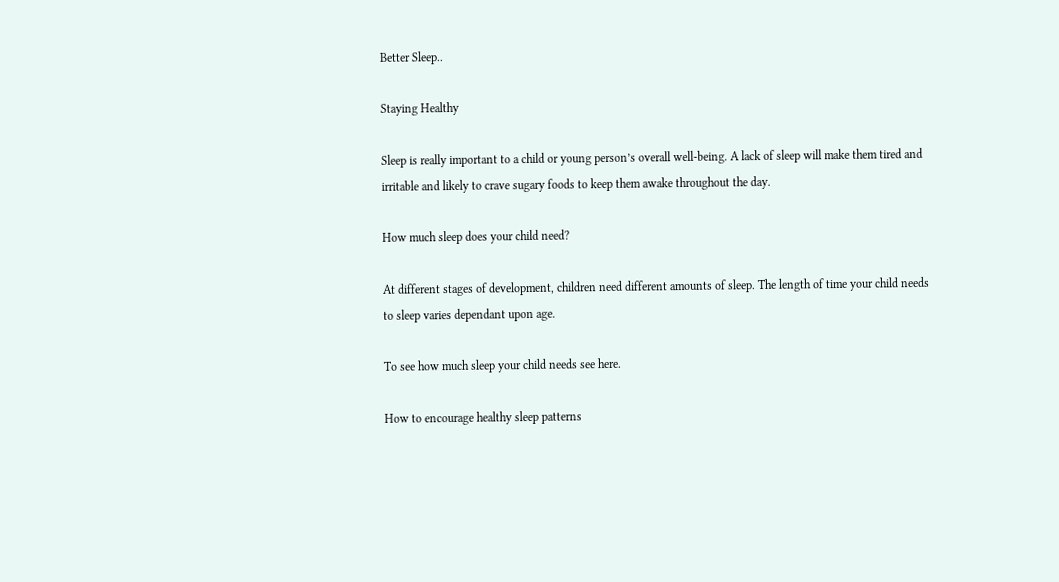Better Sleep..

Staying Healthy

Sleep is really important to a child or young person’s overall well-being. A lack of sleep will make them tired and irritable and likely to crave sugary foods to keep them awake throughout the day.

How much sleep does your child need?

At different stages of development, children need different amounts of sleep. The length of time your child needs to sleep varies dependant upon age.

To see how much sleep your child needs see here.

How to encourage healthy sleep patterns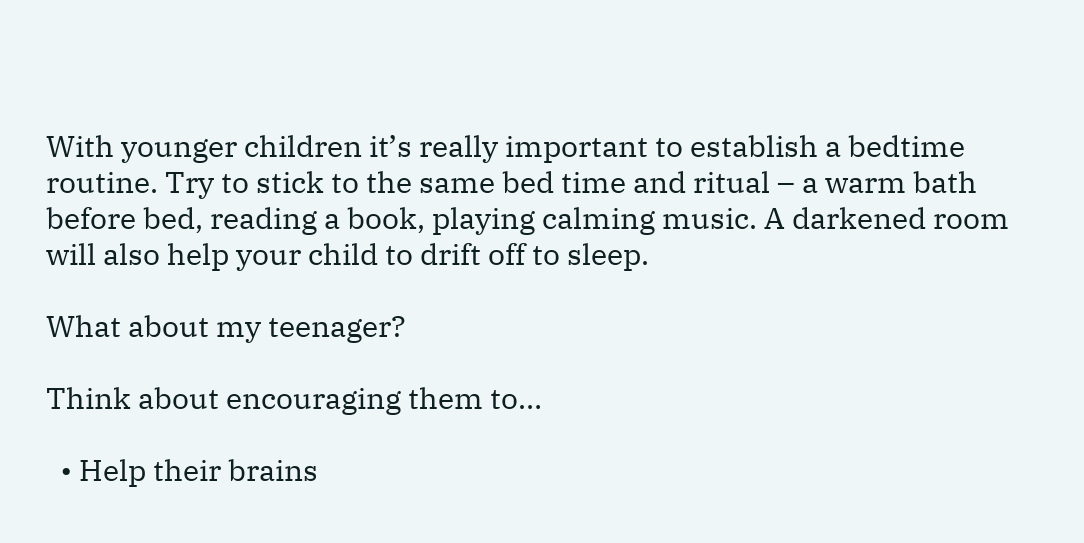With younger children it’s really important to establish a bedtime routine. Try to stick to the same bed time and ritual – a warm bath before bed, reading a book, playing calming music. A darkened room will also help your child to drift off to sleep.

What about my teenager?

Think about encouraging them to…

  • Help their brains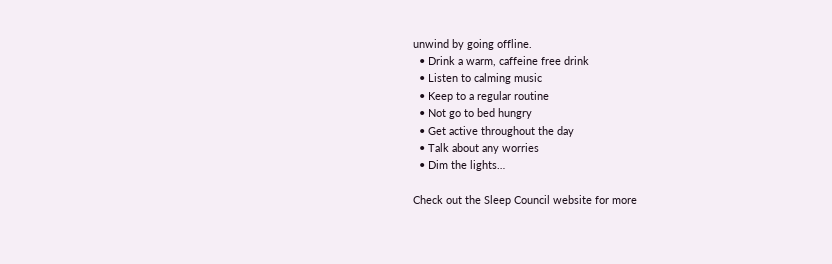unwind by going offline.
  • Drink a warm, caffeine free drink
  • Listen to calming music
  • Keep to a regular routine
  • Not go to bed hungry
  • Get active throughout the day
  • Talk about any worries
  • Dim the lights…

Check out the Sleep Council website for more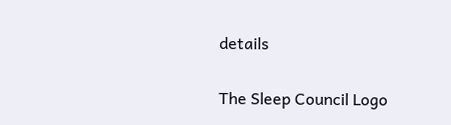details

The Sleep Council Logo